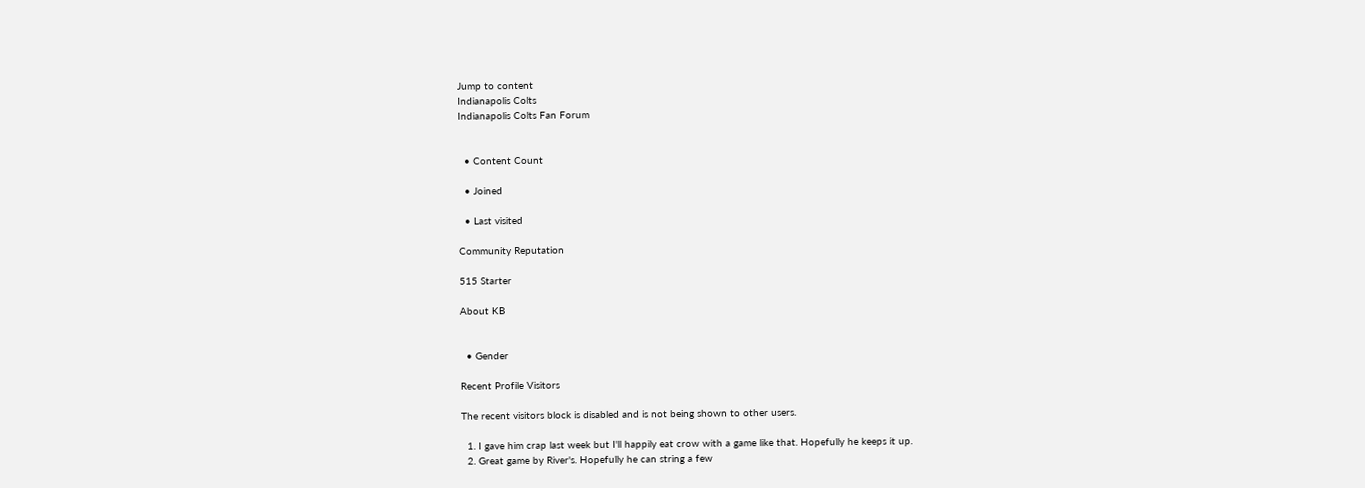Jump to content
Indianapolis Colts
Indianapolis Colts Fan Forum


  • Content Count

  • Joined

  • Last visited

Community Reputation

515 Starter

About KB


  • Gender

Recent Profile Visitors

The recent visitors block is disabled and is not being shown to other users.

  1. I gave him crap last week but I'll happily eat crow with a game like that. Hopefully he keeps it up.
  2. Great game by River's. Hopefully he can string a few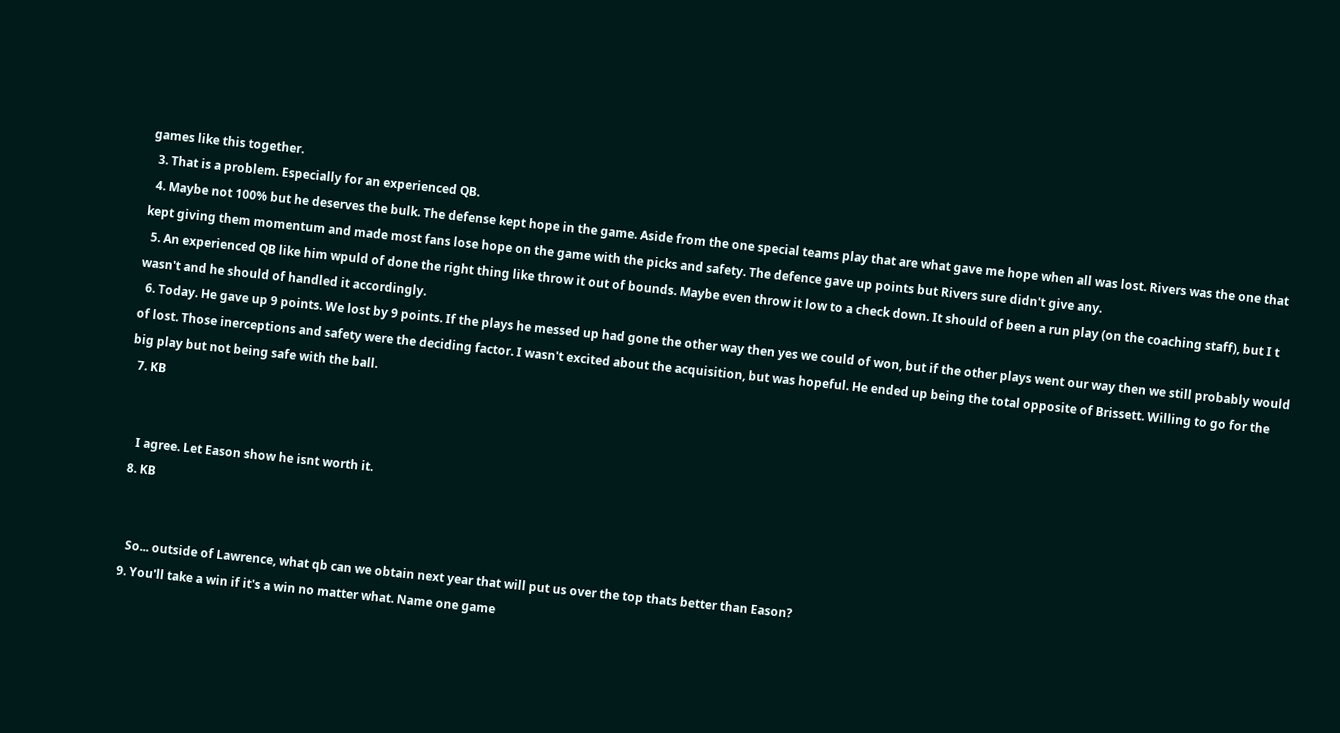games like this together.
  3. That is a problem. Especially for an experienced QB.
  4. Maybe not 100% but he deserves the bulk. The defense kept hope in the game. Aside from the one special teams play that are what gave me hope when all was lost. Rivers was the one that kept giving them momentum and made most fans lose hope on the game with the picks and safety. The defence gave up points but Rivers sure didn't give any.
  5. An experienced QB like him wpuld of done the right thing like throw it out of bounds. Maybe even throw it low to a check down. It should of been a run play (on the coaching staff), but I t wasn't and he should of handled it accordingly.
  6. Today. He gave up 9 points. We lost by 9 points. If the plays he messed up had gone the other way then yes we could of won, but if the other plays went our way then we still probably would of lost. Those inerceptions and safety were the deciding factor. I wasn't excited about the acquisition, but was hopeful. He ended up being the total opposite of Brissett. Willing to go for the big play but not being safe with the ball.
  7. KB


    I agree. Let Eason show he isnt worth it.
  8. KB


    So... outside of Lawrence, what qb can we obtain next year that will put us over the top thats better than Eason?
  9. You'll take a win if it's a win no matter what. Name one game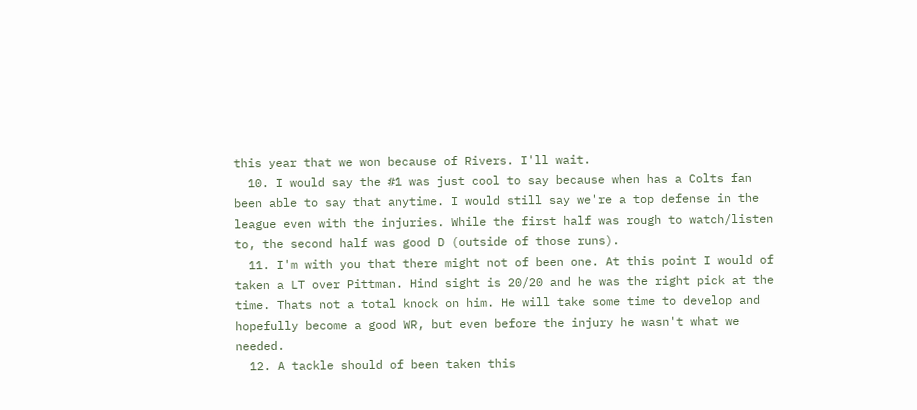this year that we won because of Rivers. I'll wait.
  10. I would say the #1 was just cool to say because when has a Colts fan been able to say that anytime. I would still say we're a top defense in the league even with the injuries. While the first half was rough to watch/listen to, the second half was good D (outside of those runs).
  11. I'm with you that there might not of been one. At this point I would of taken a LT over Pittman. Hind sight is 20/20 and he was the right pick at the time. Thats not a total knock on him. He will take some time to develop and hopefully become a good WR, but even before the injury he wasn't what we needed.
  12. A tackle should of been taken this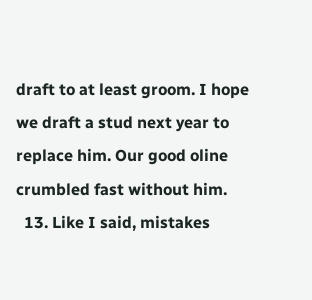draft to at least groom. I hope we draft a stud next year to replace him. Our good oline crumbled fast without him.
  13. Like I said, mistakes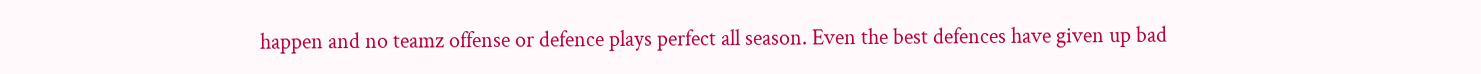happen and no teamz offense or defence plays perfect all season. Even the best defences have given up bad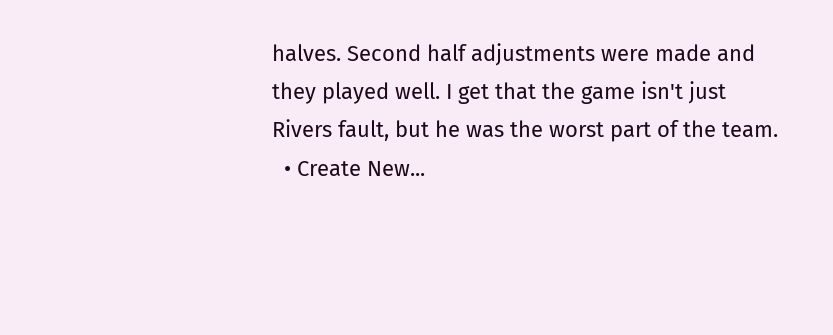halves. Second half adjustments were made and they played well. I get that the game isn't just Rivers fault, but he was the worst part of the team.
  • Create New...